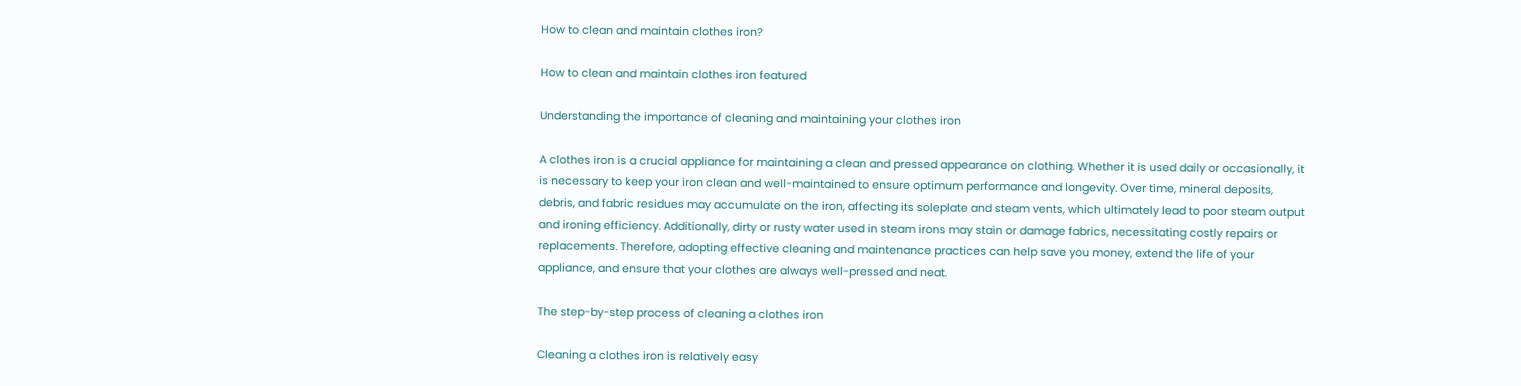How to clean and maintain clothes iron?

How to clean and maintain clothes iron featured

Understanding the importance of cleaning and maintaining your clothes iron

A clothes iron is a crucial appliance for maintaining a clean and pressed appearance on clothing. Whether it is used daily or occasionally, it is necessary to keep your iron clean and well-maintained to ensure optimum performance and longevity. Over time, mineral deposits, debris, and fabric residues may accumulate on the iron, affecting its soleplate and steam vents, which ultimately lead to poor steam output and ironing efficiency. Additionally, dirty or rusty water used in steam irons may stain or damage fabrics, necessitating costly repairs or replacements. Therefore, adopting effective cleaning and maintenance practices can help save you money, extend the life of your appliance, and ensure that your clothes are always well-pressed and neat.

The step-by-step process of cleaning a clothes iron

Cleaning a clothes iron is relatively easy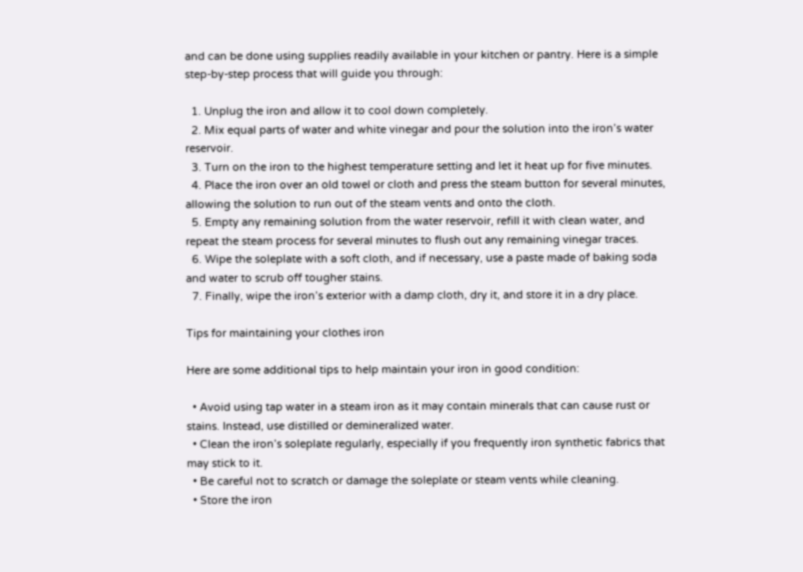and can be done using supplies readily available in your kitchen or pantry. Here is a simple step-by-step process that will guide you through:

  1. Unplug the iron and allow it to cool down completely.
  2. Mix equal parts of water and white vinegar and pour the solution into the iron’s water reservoir.
  3. Turn on the iron to the highest temperature setting and let it heat up for five minutes.
  4. Place the iron over an old towel or cloth and press the steam button for several minutes, allowing the solution to run out of the steam vents and onto the cloth.
  5. Empty any remaining solution from the water reservoir, refill it with clean water, and repeat the steam process for several minutes to flush out any remaining vinegar traces.
  6. Wipe the soleplate with a soft cloth, and if necessary, use a paste made of baking soda and water to scrub off tougher stains.
  7. Finally, wipe the iron’s exterior with a damp cloth, dry it, and store it in a dry place.

Tips for maintaining your clothes iron

Here are some additional tips to help maintain your iron in good condition:

  • Avoid using tap water in a steam iron as it may contain minerals that can cause rust or stains. Instead, use distilled or demineralized water.
  • Clean the iron’s soleplate regularly, especially if you frequently iron synthetic fabrics that may stick to it.
  • Be careful not to scratch or damage the soleplate or steam vents while cleaning.
  • Store the iron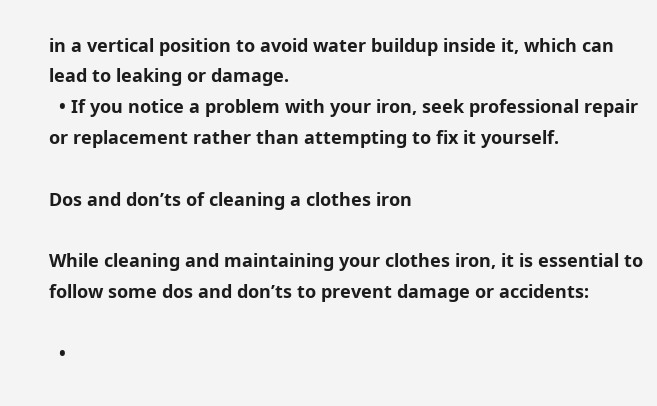in a vertical position to avoid water buildup inside it, which can lead to leaking or damage.
  • If you notice a problem with your iron, seek professional repair or replacement rather than attempting to fix it yourself.

Dos and don’ts of cleaning a clothes iron

While cleaning and maintaining your clothes iron, it is essential to follow some dos and don’ts to prevent damage or accidents:

  •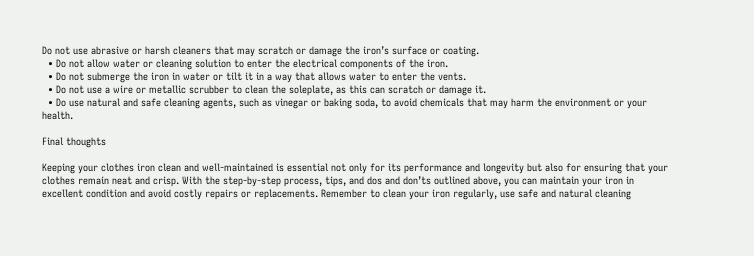Do not use abrasive or harsh cleaners that may scratch or damage the iron’s surface or coating.
  • Do not allow water or cleaning solution to enter the electrical components of the iron.
  • Do not submerge the iron in water or tilt it in a way that allows water to enter the vents.
  • Do not use a wire or metallic scrubber to clean the soleplate, as this can scratch or damage it.
  • Do use natural and safe cleaning agents, such as vinegar or baking soda, to avoid chemicals that may harm the environment or your health.

Final thoughts

Keeping your clothes iron clean and well-maintained is essential not only for its performance and longevity but also for ensuring that your clothes remain neat and crisp. With the step-by-step process, tips, and dos and don’ts outlined above, you can maintain your iron in excellent condition and avoid costly repairs or replacements. Remember to clean your iron regularly, use safe and natural cleaning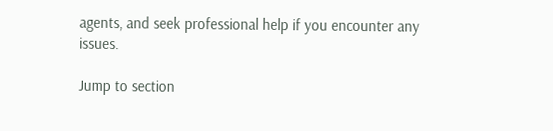agents, and seek professional help if you encounter any issues.

Jump to section